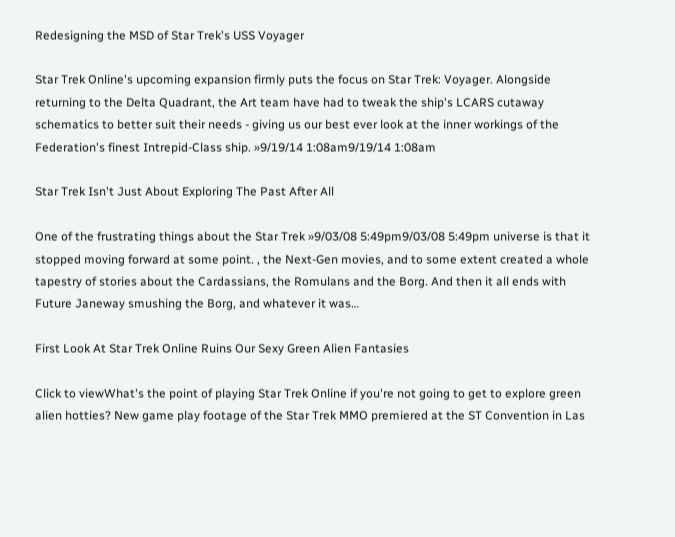Redesigning the MSD of Star Trek's USS Voyager

Star Trek Online's upcoming expansion firmly puts the focus on Star Trek: Voyager. Alongside returning to the Delta Quadrant, the Art team have had to tweak the ship's LCARS cutaway schematics to better suit their needs - giving us our best ever look at the inner workings of the Federation's finest Intrepid-Class ship. »9/19/14 1:08am9/19/14 1:08am

Star Trek Isn't Just About Exploring The Past After All

One of the frustrating things about the Star Trek »9/03/08 5:49pm9/03/08 5:49pm universe is that it stopped moving forward at some point. , the Next-Gen movies, and to some extent created a whole tapestry of stories about the Cardassians, the Romulans and the Borg. And then it all ends with Future Janeway smushing the Borg, and whatever it was…

First Look At Star Trek Online Ruins Our Sexy Green Alien Fantasies

Click to viewWhat's the point of playing Star Trek Online if you're not going to get to explore green alien hotties? New game play footage of the Star Trek MMO premiered at the ST Convention in Las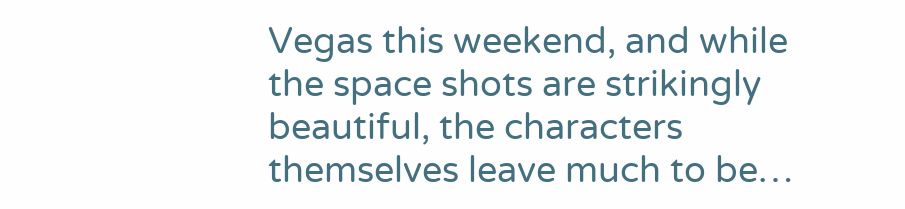Vegas this weekend, and while the space shots are strikingly beautiful, the characters themselves leave much to be…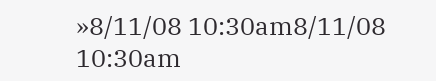»8/11/08 10:30am8/11/08 10:30am